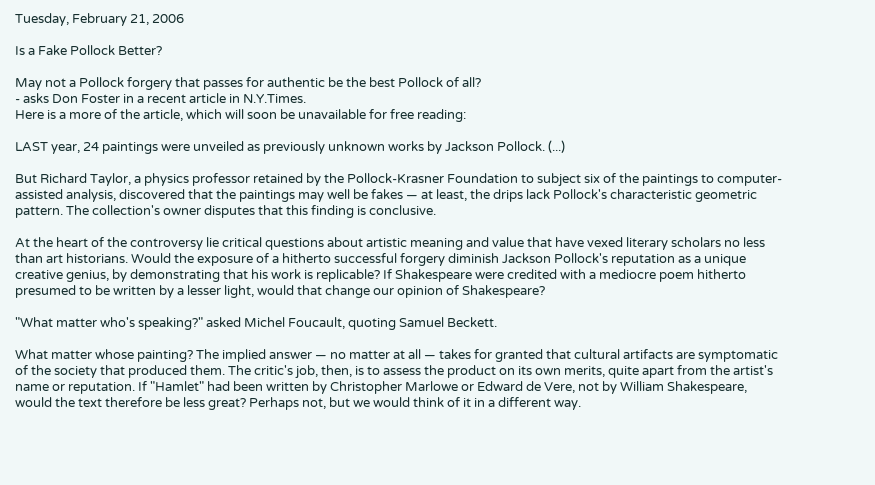Tuesday, February 21, 2006

Is a Fake Pollock Better?

May not a Pollock forgery that passes for authentic be the best Pollock of all?
- asks Don Foster in a recent article in N.Y.Times.
Here is a more of the article, which will soon be unavailable for free reading:

LAST year, 24 paintings were unveiled as previously unknown works by Jackson Pollock. (...)

But Richard Taylor, a physics professor retained by the Pollock-Krasner Foundation to subject six of the paintings to computer-assisted analysis, discovered that the paintings may well be fakes — at least, the drips lack Pollock's characteristic geometric pattern. The collection's owner disputes that this finding is conclusive.

At the heart of the controversy lie critical questions about artistic meaning and value that have vexed literary scholars no less than art historians. Would the exposure of a hitherto successful forgery diminish Jackson Pollock's reputation as a unique creative genius, by demonstrating that his work is replicable? If Shakespeare were credited with a mediocre poem hitherto presumed to be written by a lesser light, would that change our opinion of Shakespeare?

"What matter who's speaking?" asked Michel Foucault, quoting Samuel Beckett.

What matter whose painting? The implied answer — no matter at all — takes for granted that cultural artifacts are symptomatic of the society that produced them. The critic's job, then, is to assess the product on its own merits, quite apart from the artist's name or reputation. If "Hamlet" had been written by Christopher Marlowe or Edward de Vere, not by William Shakespeare, would the text therefore be less great? Perhaps not, but we would think of it in a different way.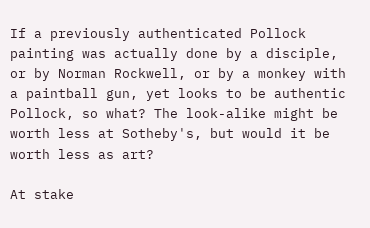If a previously authenticated Pollock painting was actually done by a disciple, or by Norman Rockwell, or by a monkey with a paintball gun, yet looks to be authentic Pollock, so what? The look-alike might be worth less at Sotheby's, but would it be worth less as art?

At stake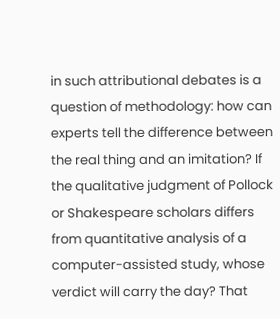in such attributional debates is a question of methodology: how can experts tell the difference between the real thing and an imitation? If the qualitative judgment of Pollock or Shakespeare scholars differs from quantitative analysis of a computer-assisted study, whose verdict will carry the day? That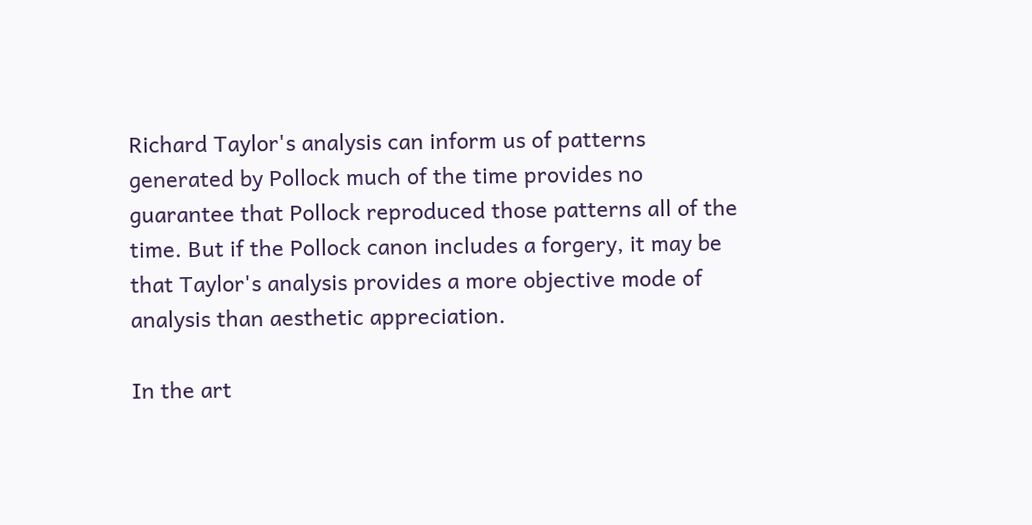Richard Taylor's analysis can inform us of patterns generated by Pollock much of the time provides no guarantee that Pollock reproduced those patterns all of the time. But if the Pollock canon includes a forgery, it may be that Taylor's analysis provides a more objective mode of analysis than aesthetic appreciation.

In the art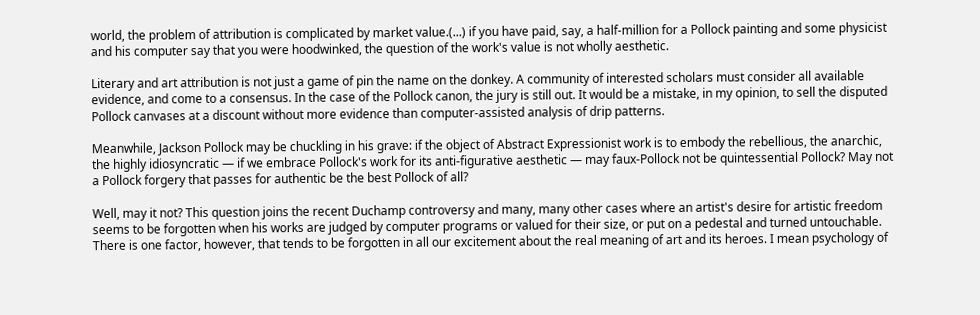world, the problem of attribution is complicated by market value.(...) if you have paid, say, a half-million for a Pollock painting and some physicist and his computer say that you were hoodwinked, the question of the work's value is not wholly aesthetic.

Literary and art attribution is not just a game of pin the name on the donkey. A community of interested scholars must consider all available evidence, and come to a consensus. In the case of the Pollock canon, the jury is still out. It would be a mistake, in my opinion, to sell the disputed Pollock canvases at a discount without more evidence than computer-assisted analysis of drip patterns.

Meanwhile, Jackson Pollock may be chuckling in his grave: if the object of Abstract Expressionist work is to embody the rebellious, the anarchic, the highly idiosyncratic — if we embrace Pollock's work for its anti-figurative aesthetic — may faux-Pollock not be quintessential Pollock? May not a Pollock forgery that passes for authentic be the best Pollock of all?

Well, may it not? This question joins the recent Duchamp controversy and many, many other cases where an artist's desire for artistic freedom seems to be forgotten when his works are judged by computer programs or valued for their size, or put on a pedestal and turned untouchable.
There is one factor, however, that tends to be forgotten in all our excitement about the real meaning of art and its heroes. I mean psychology of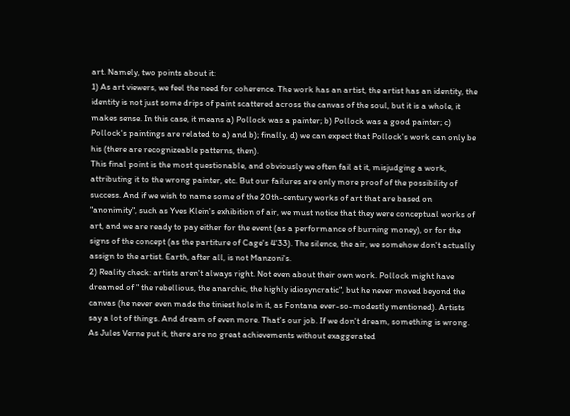art. Namely, two points about it:
1) As art viewers, we feel the need for coherence. The work has an artist, the artist has an identity, the identity is not just some drips of paint scattered across the canvas of the soul, but it is a whole, it makes sense. In this case, it means a) Pollock was a painter; b) Pollock was a good painter; c) Pollock's paintings are related to a) and b); finally, d) we can expect that Pollock's work can only be his (there are recognizeable patterns, then).
This final point is the most questionable, and obviously we often fail at it, misjudging a work, attributing it to the wrong painter, etc. But our failures are only more proof of the possibility of success. And if we wish to name some of the 20th-century works of art that are based on "anonimity", such as Yves Klein's exhibition of air, we must notice that they were conceptual works of art, and we are ready to pay either for the event (as a performance of burning money), or for the signs of the concept (as the partiture of Cage's 4'33). The silence, the air, we somehow don't actually assign to the artist. Earth, after all, is not Manzoni's.
2) Reality check: artists aren't always right. Not even about their own work. Pollock might have dreamed of " the rebellious, the anarchic, the highly idiosyncratic", but he never moved beyond the canvas (he never even made the tiniest hole in it, as Fontana ever-so-modestly mentioned). Artists say a lot of things. And dream of even more. That's our job. If we don't dream, something is wrong. As Jules Verne put it, there are no great achievements without exaggerated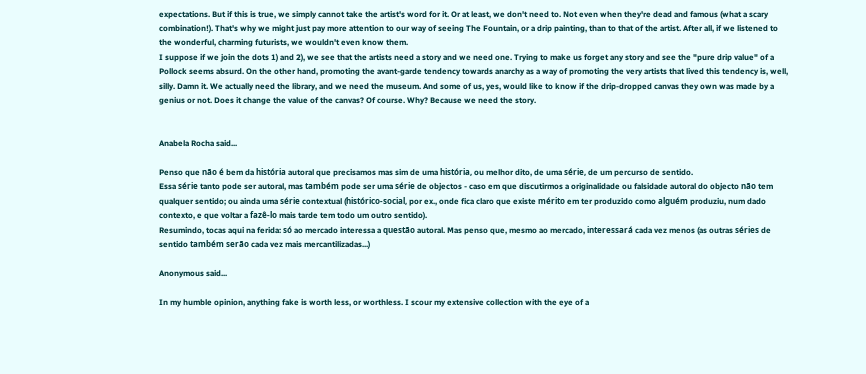expectations. But if this is true, we simply cannot take the artist's word for it. Or at least, we don't need to. Not even when they're dead and famous (what a scary combination!). That's why we might just pay more attention to our way of seeing The Fountain, or a drip painting, than to that of the artist. After all, if we listened to the wonderful, charming futurists, we wouldn't even know them.
I suppose if we join the dots 1) and 2), we see that the artists need a story and we need one. Trying to make us forget any story and see the "pure drip value" of a Pollock seems absurd. On the other hand, promoting the avant-garde tendency towards anarchy as a way of promoting the very artists that lived this tendency is, well, silly. Damn it. We actually need the library, and we need the museum. And some of us, yes, would like to know if the drip-dropped canvas they own was made by a genius or not. Does it change the value of the canvas? Of course. Why? Because we need the story.


Anabela Rocha said...

Penso que não é bem da história autoral que precisamos mas sim de uma história, ou melhor dito, de uma série, de um percurso de sentido.
Essa série tanto pode ser autoral, mas também pode ser uma série de objectos - caso em que discutirmos a originalidade ou falsidade autoral do objecto não tem qualquer sentido; ou ainda uma série contextual (histórico-social, por ex., onde fica claro que existe mérito em ter produzido como alguém produziu, num dado contexto, e que voltar a fazê-lo mais tarde tem todo um outro sentido).
Resumindo, tocas aqui na ferida: só ao mercado interessa a questão autoral. Mas penso que, mesmo ao mercado, interessará cada vez menos (as outras séries de sentido também serão cada vez mais mercantilizadas...)

Anonymous said...

In my humble opinion, anything fake is worth less, or worthless. I scour my extensive collection with the eye of a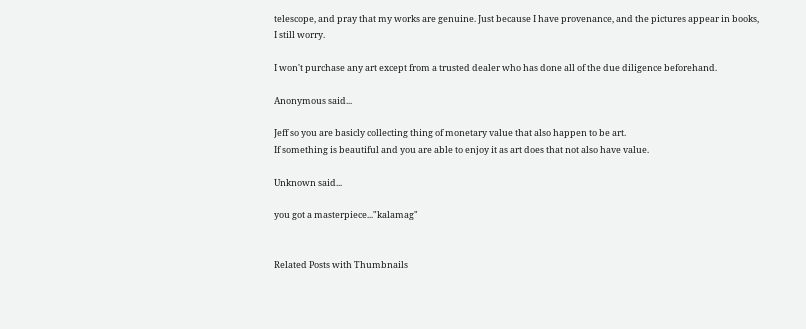telescope, and pray that my works are genuine. Just because I have provenance, and the pictures appear in books, I still worry.

I won't purchase any art except from a trusted dealer who has done all of the due diligence beforehand.

Anonymous said...

Jeff so you are basicly collecting thing of monetary value that also happen to be art.
If something is beautiful and you are able to enjoy it as art does that not also have value.

Unknown said...

you got a masterpiece..."kalamag"


Related Posts with Thumbnails